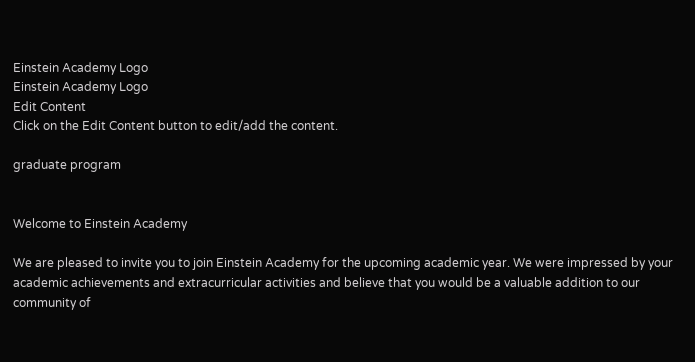Einstein Academy Logo
Einstein Academy Logo
Edit Content
Click on the Edit Content button to edit/add the content.

graduate program


Welcome to Einstein Academy

We are pleased to invite you to join Einstein Academy for the upcoming academic year. We were impressed by your academic achievements and extracurricular activities and believe that you would be a valuable addition to our community of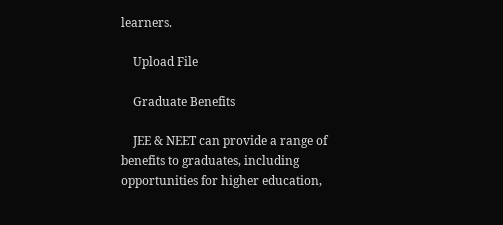learners.

    Upload File

    Graduate Benefits

    JEE & NEET can provide a range of benefits to graduates, including opportunities for higher education,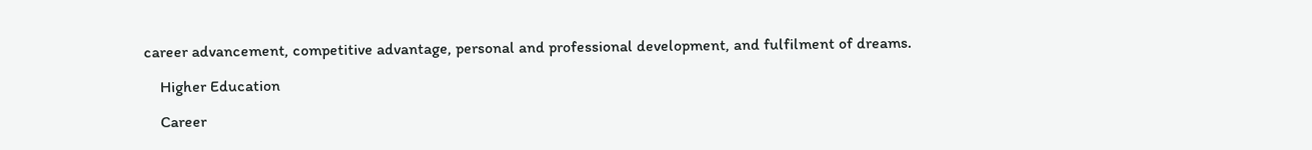career advancement, competitive advantage, personal and professional development, and fulfilment of dreams.

    Higher Education

    Career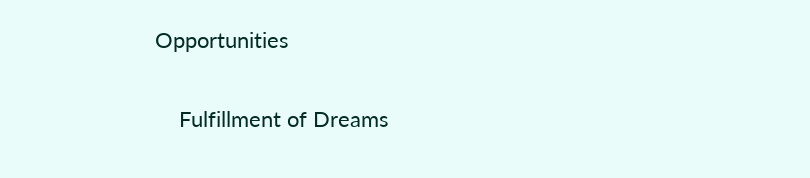Opportunities

    Fulfillment of Dreams